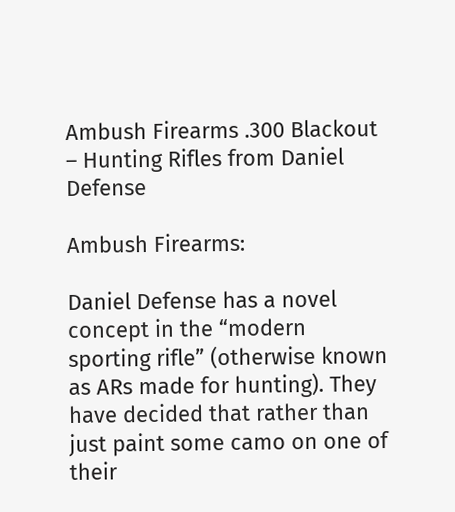Ambush Firearms .300 Blackout – Hunting Rifles from Daniel Defense

Ambush Firearms:

Daniel Defense has a novel concept in the “modern sporting rifle” (otherwise known as ARs made for hunting). They have decided that rather than just paint some camo on one of their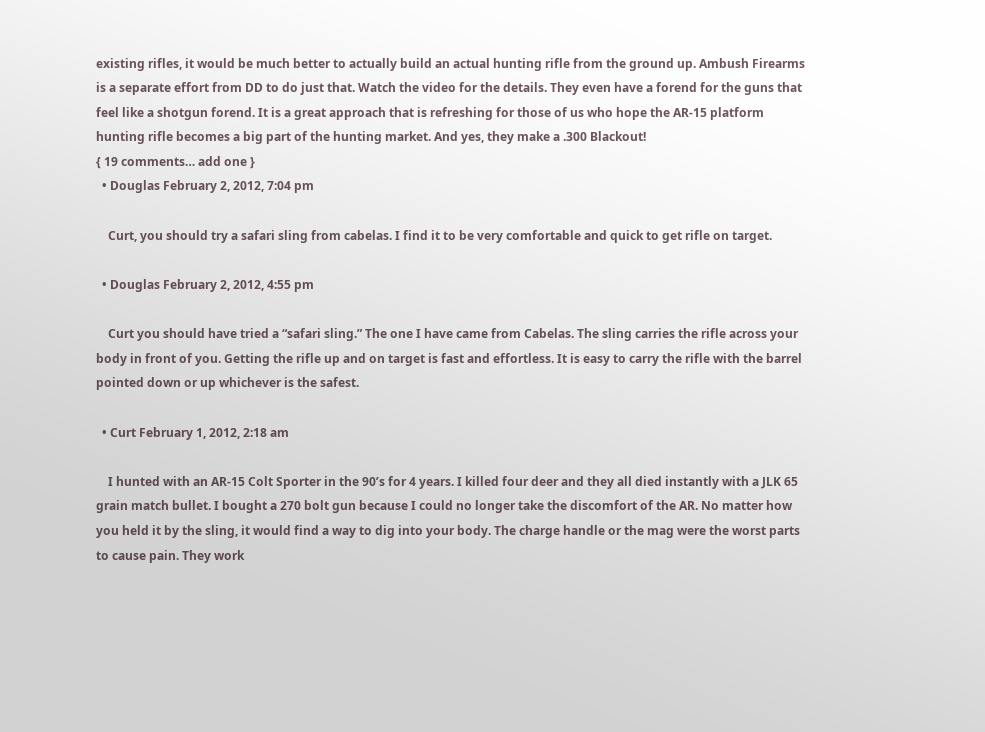existing rifles, it would be much better to actually build an actual hunting rifle from the ground up. Ambush Firearms is a separate effort from DD to do just that. Watch the video for the details. They even have a forend for the guns that feel like a shotgun forend. It is a great approach that is refreshing for those of us who hope the AR-15 platform hunting rifle becomes a big part of the hunting market. And yes, they make a .300 Blackout!
{ 19 comments… add one }
  • Douglas February 2, 2012, 7:04 pm

    Curt, you should try a safari sling from cabelas. I find it to be very comfortable and quick to get rifle on target.

  • Douglas February 2, 2012, 4:55 pm

    Curt you should have tried a “safari sling.” The one I have came from Cabelas. The sling carries the rifle across your body in front of you. Getting the rifle up and on target is fast and effortless. It is easy to carry the rifle with the barrel pointed down or up whichever is the safest.

  • Curt February 1, 2012, 2:18 am

    I hunted with an AR-15 Colt Sporter in the 90’s for 4 years. I killed four deer and they all died instantly with a JLK 65 grain match bullet. I bought a 270 bolt gun because I could no longer take the discomfort of the AR. No matter how you held it by the sling, it would find a way to dig into your body. The charge handle or the mag were the worst parts to cause pain. They work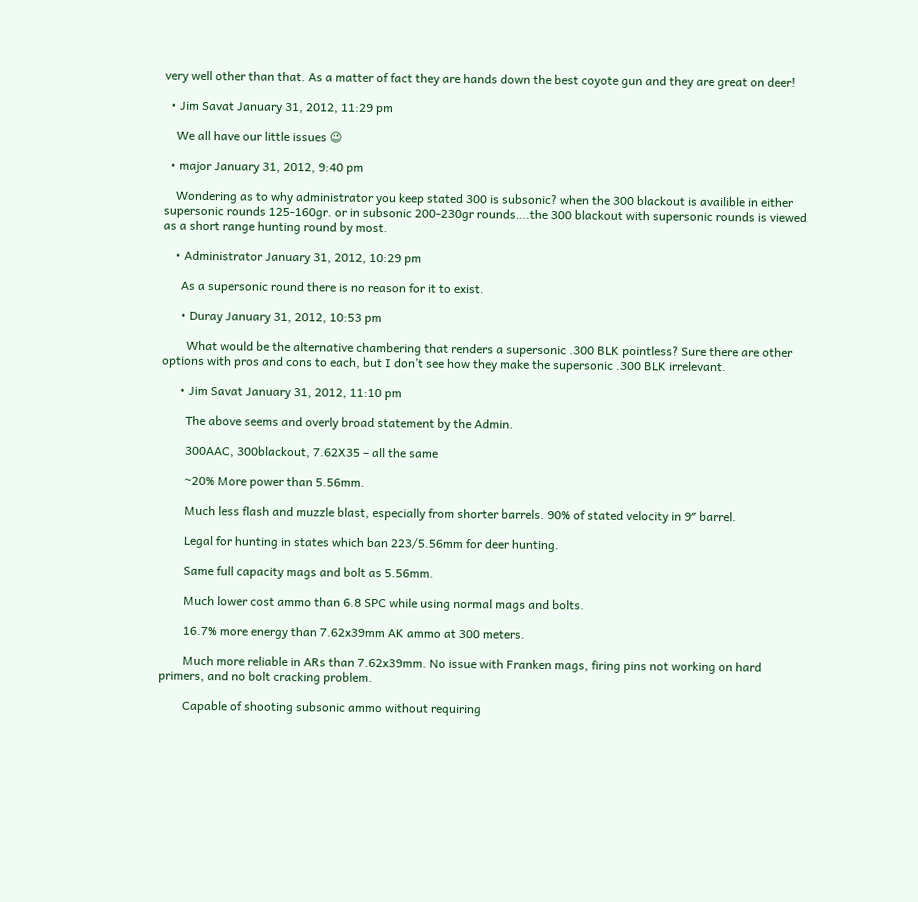very well other than that. As a matter of fact they are hands down the best coyote gun and they are great on deer!

  • Jim Savat January 31, 2012, 11:29 pm

    We all have our little issues 😉

  • major January 31, 2012, 9:40 pm

    Wondering as to why administrator you keep stated 300 is subsonic? when the 300 blackout is availible in either supersonic rounds 125-160gr. or in subsonic 200-230gr rounds….the 300 blackout with supersonic rounds is viewed as a short range hunting round by most.

    • Administrator January 31, 2012, 10:29 pm

      As a supersonic round there is no reason for it to exist.

      • Duray January 31, 2012, 10:53 pm

        What would be the alternative chambering that renders a supersonic .300 BLK pointless? Sure there are other options with pros and cons to each, but I don’t see how they make the supersonic .300 BLK irrelevant.

      • Jim Savat January 31, 2012, 11:10 pm

        The above seems and overly broad statement by the Admin.

        300AAC, 300blackout, 7.62X35 – all the same

        ~20% More power than 5.56mm.

        Much less flash and muzzle blast, especially from shorter barrels. 90% of stated velocity in 9″ barrel.

        Legal for hunting in states which ban 223/5.56mm for deer hunting.

        Same full capacity mags and bolt as 5.56mm.

        Much lower cost ammo than 6.8 SPC while using normal mags and bolts.

        16.7% more energy than 7.62x39mm AK ammo at 300 meters.

        Much more reliable in ARs than 7.62x39mm. No issue with Franken mags, firing pins not working on hard primers, and no bolt cracking problem.

        Capable of shooting subsonic ammo without requiring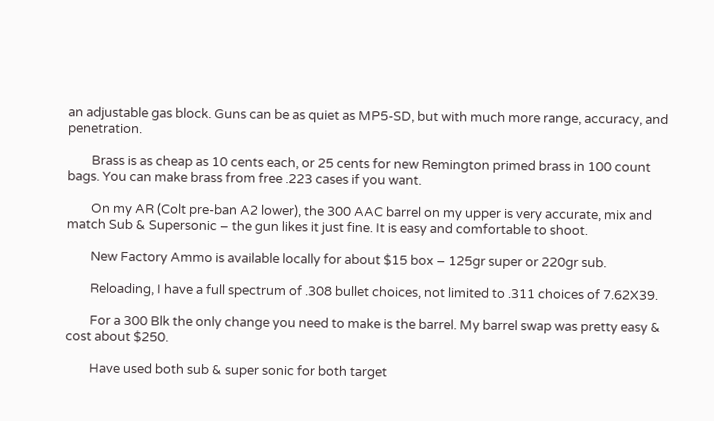an adjustable gas block. Guns can be as quiet as MP5-SD, but with much more range, accuracy, and penetration.

        Brass is as cheap as 10 cents each, or 25 cents for new Remington primed brass in 100 count bags. You can make brass from free .223 cases if you want.

        On my AR (Colt pre-ban A2 lower), the 300 AAC barrel on my upper is very accurate, mix and match Sub & Supersonic – the gun likes it just fine. It is easy and comfortable to shoot.

        New Factory Ammo is available locally for about $15 box – 125gr super or 220gr sub.

        Reloading, I have a full spectrum of .308 bullet choices, not limited to .311 choices of 7.62X39.

        For a 300 Blk the only change you need to make is the barrel. My barrel swap was pretty easy & cost about $250.

        Have used both sub & super sonic for both target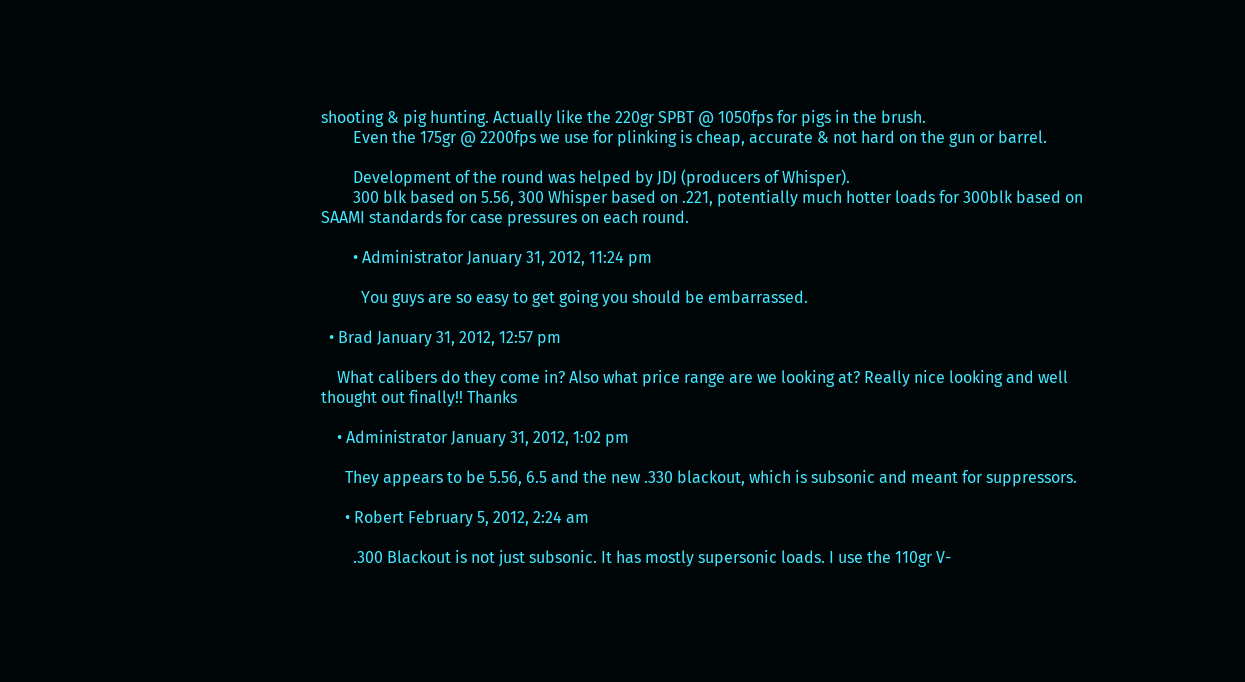shooting & pig hunting. Actually like the 220gr SPBT @ 1050fps for pigs in the brush.
        Even the 175gr @ 2200fps we use for plinking is cheap, accurate & not hard on the gun or barrel.

        Development of the round was helped by JDJ (producers of Whisper).
        300 blk based on 5.56, 300 Whisper based on .221, potentially much hotter loads for 300blk based on SAAMI standards for case pressures on each round.

        • Administrator January 31, 2012, 11:24 pm

          You guys are so easy to get going you should be embarrassed.

  • Brad January 31, 2012, 12:57 pm

    What calibers do they come in? Also what price range are we looking at? Really nice looking and well thought out finally!! Thanks

    • Administrator January 31, 2012, 1:02 pm

      They appears to be 5.56, 6.5 and the new .330 blackout, which is subsonic and meant for suppressors.

      • Robert February 5, 2012, 2:24 am

        .300 Blackout is not just subsonic. It has mostly supersonic loads. I use the 110gr V-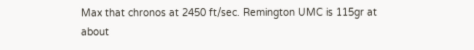Max that chronos at 2450 ft/sec. Remington UMC is 115gr at about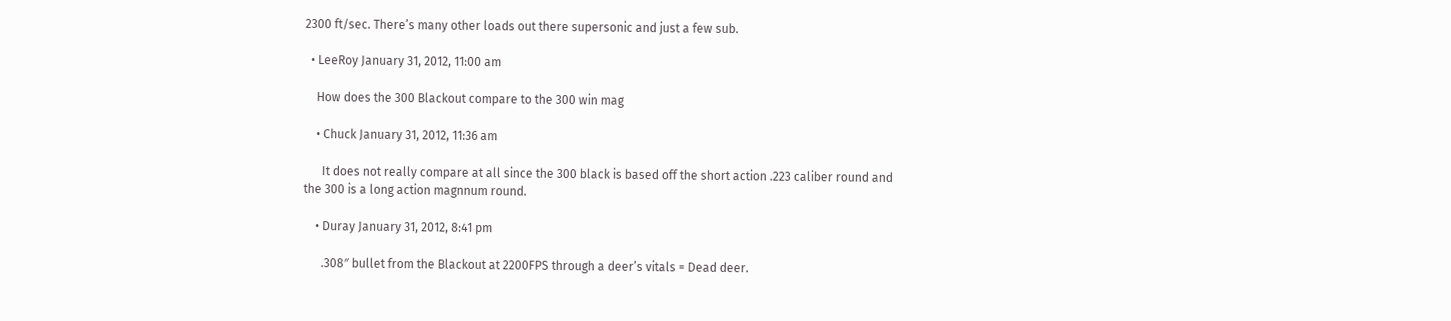2300 ft/sec. There’s many other loads out there supersonic and just a few sub.

  • LeeRoy January 31, 2012, 11:00 am

    How does the 300 Blackout compare to the 300 win mag

    • Chuck January 31, 2012, 11:36 am

      It does not really compare at all since the 300 black is based off the short action .223 caliber round and the 300 is a long action magnnum round.

    • Duray January 31, 2012, 8:41 pm

      .308″ bullet from the Blackout at 2200FPS through a deer’s vitals = Dead deer.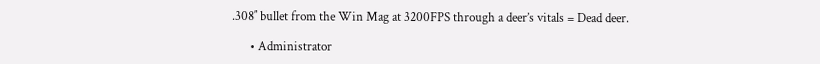.308″ bullet from the Win Mag at 3200FPS through a deer’s vitals = Dead deer.

      • Administrator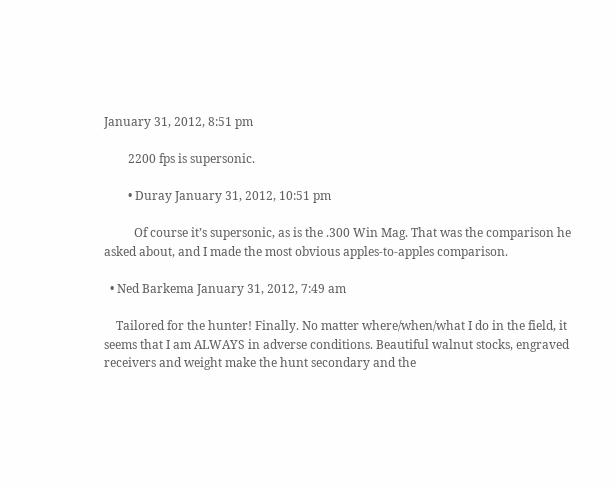January 31, 2012, 8:51 pm

        2200 fps is supersonic.

        • Duray January 31, 2012, 10:51 pm

          Of course it’s supersonic, as is the .300 Win Mag. That was the comparison he asked about, and I made the most obvious apples-to-apples comparison.

  • Ned Barkema January 31, 2012, 7:49 am

    Tailored for the hunter! Finally. No matter where/when/what I do in the field, it seems that I am ALWAYS in adverse conditions. Beautiful walnut stocks, engraved receivers and weight make the hunt secondary and the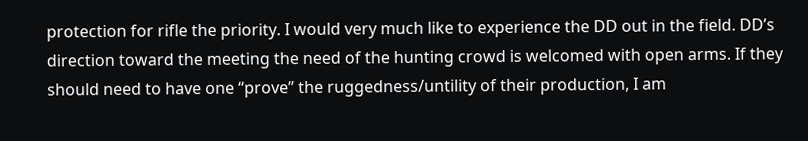protection for rifle the priority. I would very much like to experience the DD out in the field. DD’s direction toward the meeting the need of the hunting crowd is welcomed with open arms. If they should need to have one “prove” the ruggedness/untility of their production, I am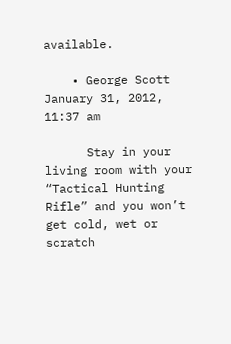available.

    • George Scott January 31, 2012, 11:37 am

      Stay in your living room with your “Tactical Hunting Rifle” and you won’t get cold, wet or scratch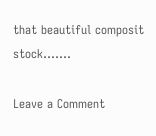that beautiful composit stock…….

Leave a Comment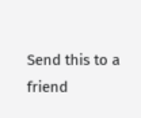Send this to a friend